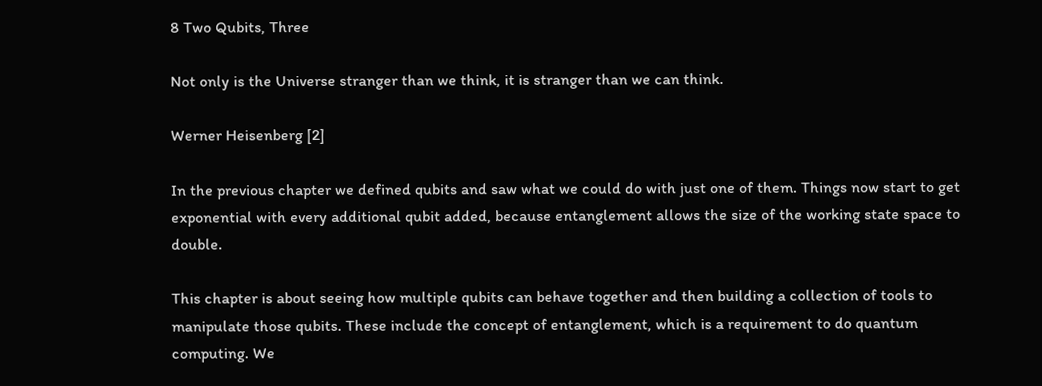8 Two Qubits, Three

Not only is the Universe stranger than we think, it is stranger than we can think.

Werner Heisenberg [2]

In the previous chapter we defined qubits and saw what we could do with just one of them. Things now start to get exponential with every additional qubit added, because entanglement allows the size of the working state space to double.

This chapter is about seeing how multiple qubits can behave together and then building a collection of tools to manipulate those qubits. These include the concept of entanglement, which is a requirement to do quantum computing. We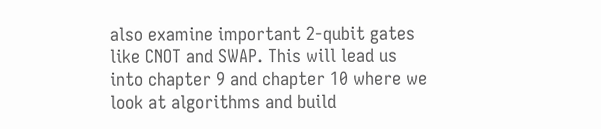also examine important 2-qubit gates like CNOT and SWAP. This will lead us into chapter 9 and chapter 10 where we look at algorithms and build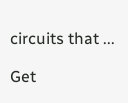circuits that ...

Get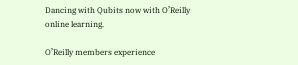Dancing with Qubits now with O’Reilly online learning.

O’Reilly members experience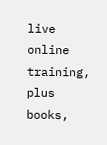live online training, plus books,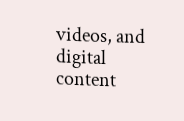videos, and digital content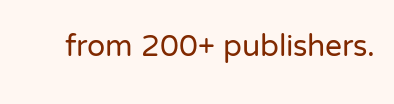from 200+ publishers.